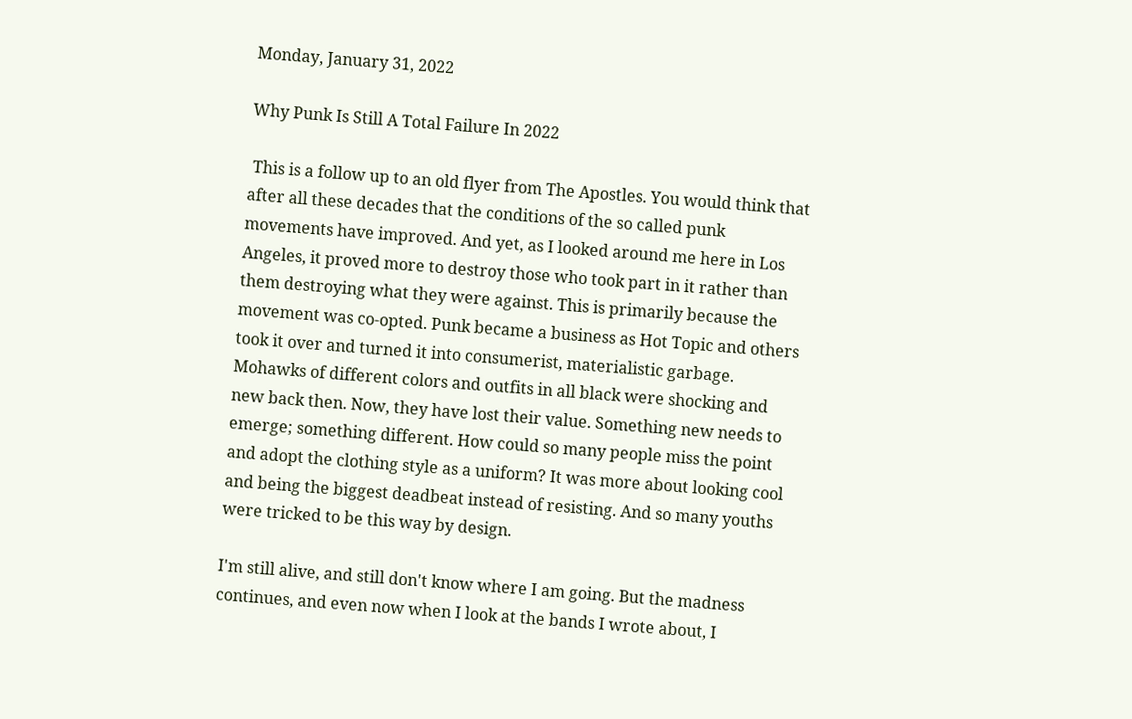Monday, January 31, 2022

Why Punk Is Still A Total Failure In 2022

 This is a follow up to an old flyer from The Apostles. You would think that after all these decades that the conditions of the so called punk movements have improved. And yet, as I looked around me here in Los Angeles, it proved more to destroy those who took part in it rather than them destroying what they were against. This is primarily because the movement was co-opted. Punk became a business as Hot Topic and others took it over and turned it into consumerist, materialistic garbage. Mohawks of different colors and outfits in all black were shocking and new back then. Now, they have lost their value. Something new needs to emerge; something different. How could so many people miss the point and adopt the clothing style as a uniform? It was more about looking cool and being the biggest deadbeat instead of resisting. And so many youths were tricked to be this way by design.

I'm still alive, and still don't know where I am going. But the madness continues, and even now when I look at the bands I wrote about, I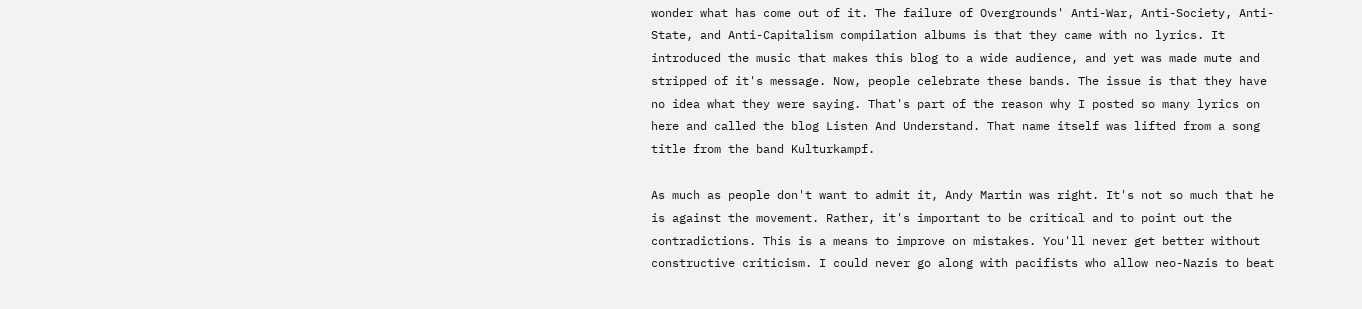wonder what has come out of it. The failure of Overgrounds' Anti-War, Anti-Society, Anti-State, and Anti-Capitalism compilation albums is that they came with no lyrics. It introduced the music that makes this blog to a wide audience, and yet was made mute and stripped of it's message. Now, people celebrate these bands. The issue is that they have no idea what they were saying. That's part of the reason why I posted so many lyrics on here and called the blog Listen And Understand. That name itself was lifted from a song title from the band Kulturkampf.

As much as people don't want to admit it, Andy Martin was right. It's not so much that he is against the movement. Rather, it's important to be critical and to point out the contradictions. This is a means to improve on mistakes. You'll never get better without constructive criticism. I could never go along with pacifists who allow neo-Nazis to beat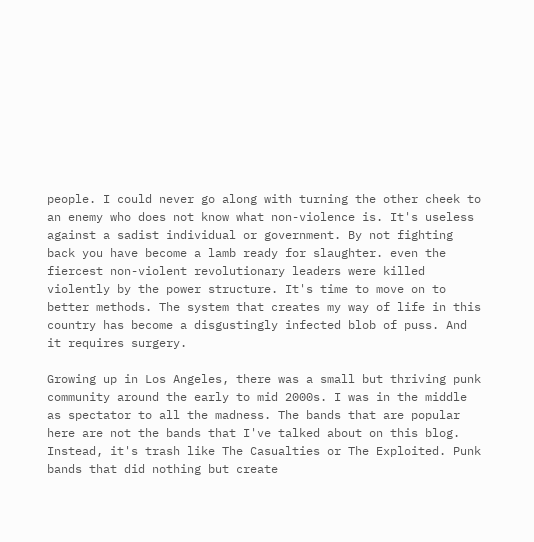people. I could never go along with turning the other cheek to an enemy who does not know what non-violence is. It's useless against a sadist individual or government. By not fighting back you have become a lamb ready for slaughter. even the fiercest non-violent revolutionary leaders were killed violently by the power structure. It's time to move on to better methods. The system that creates my way of life in this country has become a disgustingly infected blob of puss. And it requires surgery.

Growing up in Los Angeles, there was a small but thriving punk community around the early to mid 2000s. I was in the middle as spectator to all the madness. The bands that are popular here are not the bands that I've talked about on this blog. Instead, it's trash like The Casualties or The Exploited. Punk bands that did nothing but create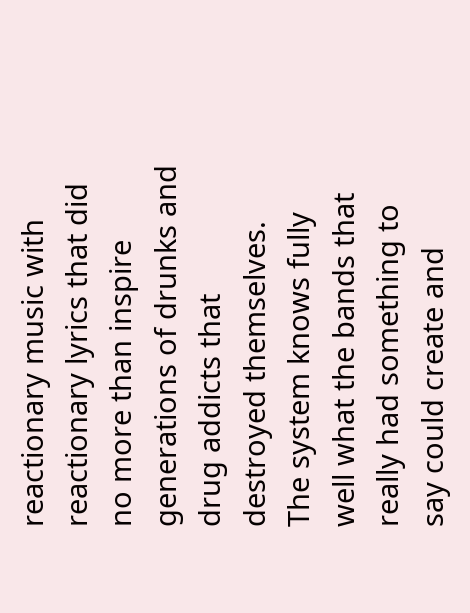reactionary music with reactionary lyrics that did no more than inspire generations of drunks and drug addicts that destroyed themselves. The system knows fully well what the bands that really had something to say could create and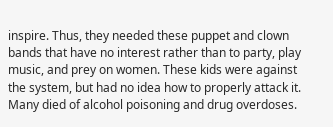inspire. Thus, they needed these puppet and clown bands that have no interest rather than to party, play music, and prey on women. These kids were against the system, but had no idea how to properly attack it. Many died of alcohol poisoning and drug overdoses.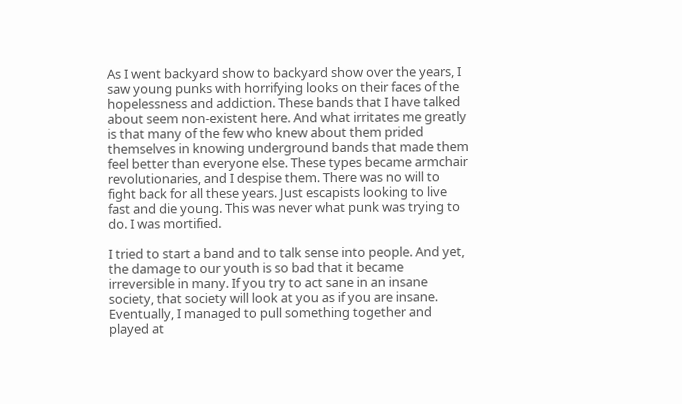As I went backyard show to backyard show over the years, I saw young punks with horrifying looks on their faces of the hopelessness and addiction. These bands that I have talked about seem non-existent here. And what irritates me greatly is that many of the few who knew about them prided themselves in knowing underground bands that made them feel better than everyone else. These types became armchair revolutionaries, and I despise them. There was no will to fight back for all these years. Just escapists looking to live fast and die young. This was never what punk was trying to do. I was mortified.

I tried to start a band and to talk sense into people. And yet, the damage to our youth is so bad that it became irreversible in many. If you try to act sane in an insane society, that society will look at you as if you are insane. Eventually, I managed to pull something together and played at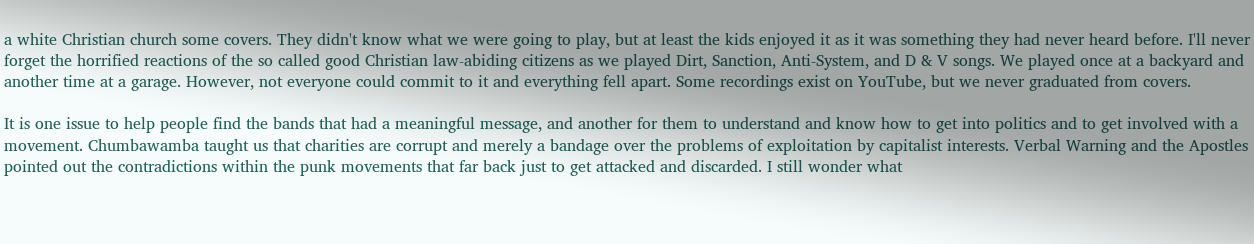a white Christian church some covers. They didn't know what we were going to play, but at least the kids enjoyed it as it was something they had never heard before. I'll never forget the horrified reactions of the so called good Christian law-abiding citizens as we played Dirt, Sanction, Anti-System, and D & V songs. We played once at a backyard and another time at a garage. However, not everyone could commit to it and everything fell apart. Some recordings exist on YouTube, but we never graduated from covers.

It is one issue to help people find the bands that had a meaningful message, and another for them to understand and know how to get into politics and to get involved with a movement. Chumbawamba taught us that charities are corrupt and merely a bandage over the problems of exploitation by capitalist interests. Verbal Warning and the Apostles pointed out the contradictions within the punk movements that far back just to get attacked and discarded. I still wonder what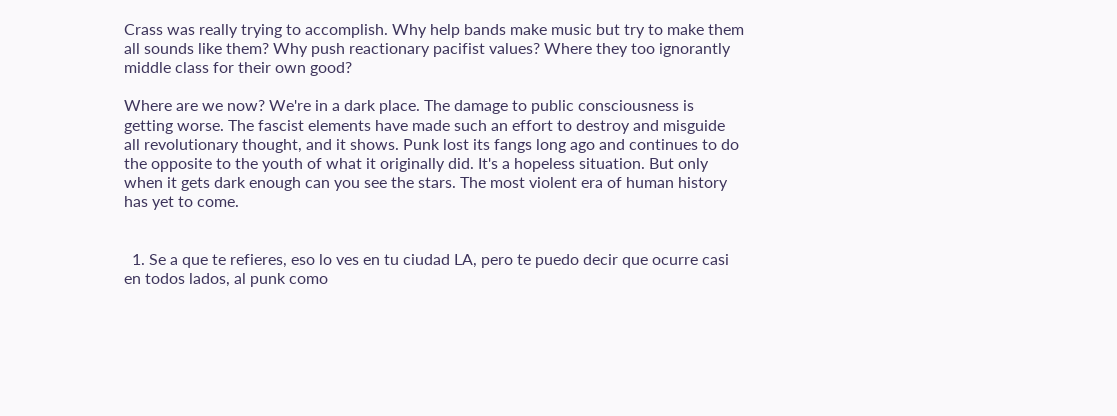Crass was really trying to accomplish. Why help bands make music but try to make them all sounds like them? Why push reactionary pacifist values? Where they too ignorantly middle class for their own good?

Where are we now? We're in a dark place. The damage to public consciousness is getting worse. The fascist elements have made such an effort to destroy and misguide all revolutionary thought, and it shows. Punk lost its fangs long ago and continues to do the opposite to the youth of what it originally did. It's a hopeless situation. But only when it gets dark enough can you see the stars. The most violent era of human history has yet to come.


  1. Se a que te refieres, eso lo ves en tu ciudad LA, pero te puedo decir que ocurre casi en todos lados, al punk como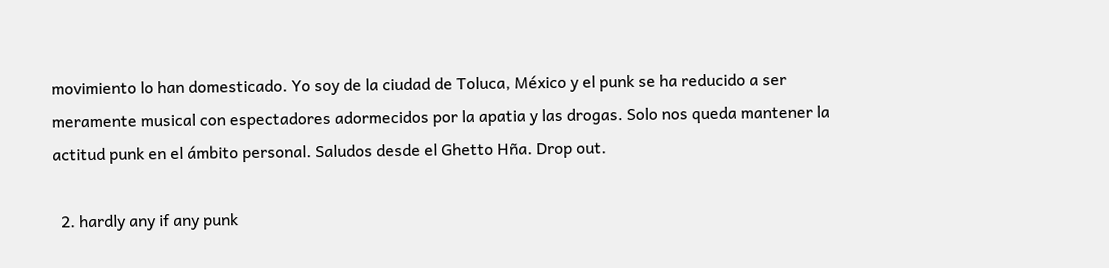movimiento lo han domesticado. Yo soy de la ciudad de Toluca, México y el punk se ha reducido a ser meramente musical con espectadores adormecidos por la apatia y las drogas. Solo nos queda mantener la actitud punk en el ámbito personal. Saludos desde el Ghetto Hña. Drop out.

  2. hardly any if any punk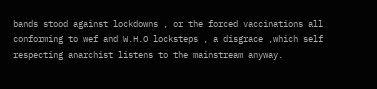bands stood against lockdowns , or the forced vaccinations all conforming to wef and W.H.O locksteps , a disgrace ,which self respecting anarchist listens to the mainstream anyway.